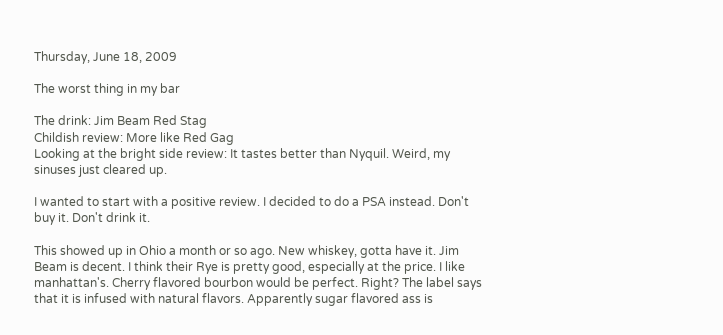Thursday, June 18, 2009

The worst thing in my bar

The drink: Jim Beam Red Stag
Childish review: More like Red Gag
Looking at the bright side review: It tastes better than Nyquil. Weird, my sinuses just cleared up.

I wanted to start with a positive review. I decided to do a PSA instead. Don't buy it. Don't drink it.

This showed up in Ohio a month or so ago. New whiskey, gotta have it. Jim Beam is decent. I think their Rye is pretty good, especially at the price. I like manhattan's. Cherry flavored bourbon would be perfect. Right? The label says that it is infused with natural flavors. Apparently sugar flavored ass is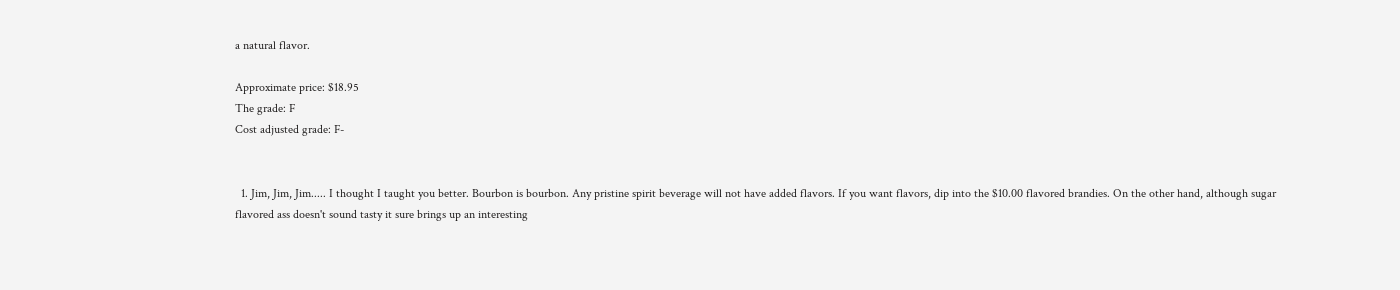a natural flavor.

Approximate price: $18.95
The grade: F
Cost adjusted grade: F-


  1. Jim, Jim, Jim..... I thought I taught you better. Bourbon is bourbon. Any pristine spirit beverage will not have added flavors. If you want flavors, dip into the $10.00 flavored brandies. On the other hand, although sugar flavored ass doesn't sound tasty it sure brings up an interesting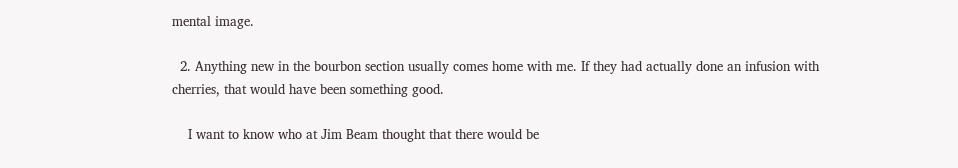mental image.

  2. Anything new in the bourbon section usually comes home with me. If they had actually done an infusion with cherries, that would have been something good.

    I want to know who at Jim Beam thought that there would be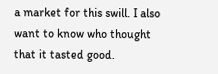a market for this swill. I also want to know who thought that it tasted good.